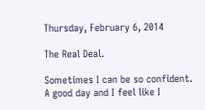Thursday, February 6, 2014

The Real Deal.

Sometimes I can be so confident. A good day and I feel like I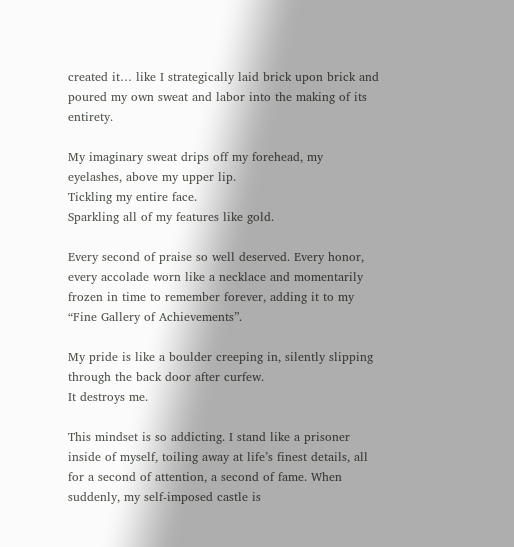created it… like I strategically laid brick upon brick and poured my own sweat and labor into the making of its entirety.

My imaginary sweat drips off my forehead, my eyelashes, above my upper lip.
Tickling my entire face.
Sparkling all of my features like gold.

Every second of praise so well deserved. Every honor, every accolade worn like a necklace and momentarily frozen in time to remember forever, adding it to my “Fine Gallery of Achievements”.

My pride is like a boulder creeping in, silently slipping through the back door after curfew.
It destroys me.

This mindset is so addicting. I stand like a prisoner inside of myself, toiling away at life’s finest details, all for a second of attention, a second of fame. When suddenly, my self-imposed castle is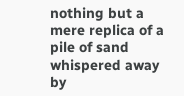nothing but a mere replica of a pile of sand whispered away by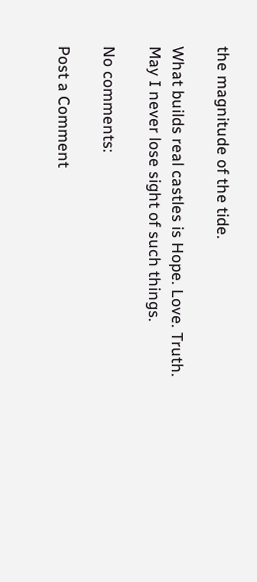the magnitude of the tide.

What builds real castles is Hope. Love. Truth.
May I never lose sight of such things.

No comments:

Post a Comment